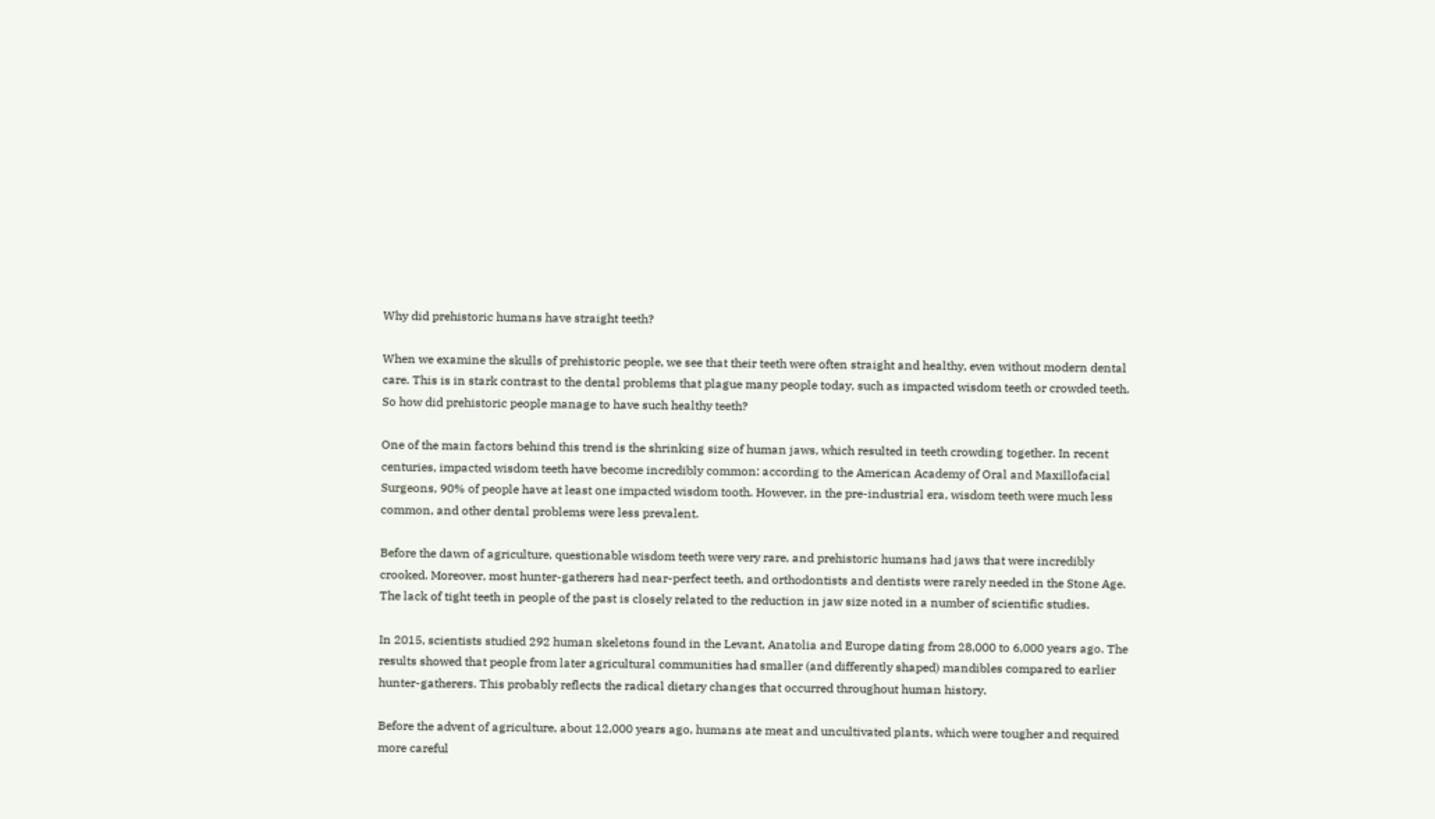Why did prehistoric humans have straight teeth?

When we examine the skulls of prehistoric people, we see that their teeth were often straight and healthy, even without modern dental care. This is in stark contrast to the dental problems that plague many people today, such as impacted wisdom teeth or crowded teeth. So how did prehistoric people manage to have such healthy teeth?

One of the main factors behind this trend is the shrinking size of human jaws, which resulted in teeth crowding together. In recent centuries, impacted wisdom teeth have become incredibly common: according to the American Academy of Oral and Maxillofacial Surgeons, 90% of people have at least one impacted wisdom tooth. However, in the pre-industrial era, wisdom teeth were much less common, and other dental problems were less prevalent.

Before the dawn of agriculture, questionable wisdom teeth were very rare, and prehistoric humans had jaws that were incredibly crooked. Moreover, most hunter-gatherers had near-perfect teeth, and orthodontists and dentists were rarely needed in the Stone Age. The lack of tight teeth in people of the past is closely related to the reduction in jaw size noted in a number of scientific studies.

In 2015, scientists studied 292 human skeletons found in the Levant, Anatolia and Europe dating from 28,000 to 6,000 years ago. The results showed that people from later agricultural communities had smaller (and differently shaped) mandibles compared to earlier hunter-gatherers. This probably reflects the radical dietary changes that occurred throughout human history.

Before the advent of agriculture, about 12,000 years ago, humans ate meat and uncultivated plants, which were tougher and required more careful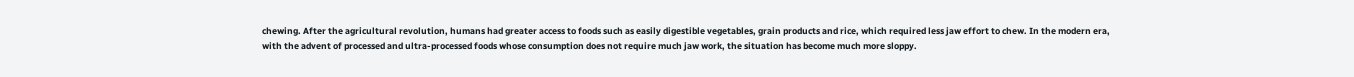chewing. After the agricultural revolution, humans had greater access to foods such as easily digestible vegetables, grain products and rice, which required less jaw effort to chew. In the modern era, with the advent of processed and ultra-processed foods whose consumption does not require much jaw work, the situation has become much more sloppy.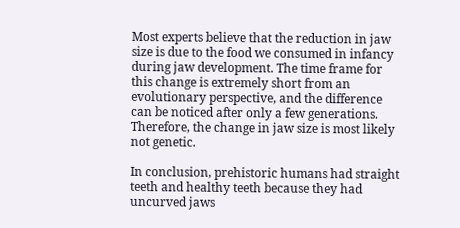Most experts believe that the reduction in jaw size is due to the food we consumed in infancy during jaw development. The time frame for this change is extremely short from an evolutionary perspective, and the difference can be noticed after only a few generations. Therefore, the change in jaw size is most likely not genetic.

In conclusion, prehistoric humans had straight teeth and healthy teeth because they had uncurved jaws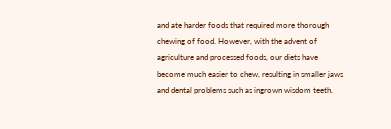and ate harder foods that required more thorough chewing of food. However, with the advent of agriculture and processed foods, our diets have become much easier to chew, resulting in smaller jaws and dental problems such as ingrown wisdom teeth.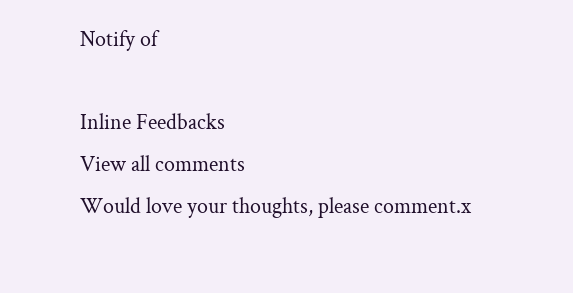Notify of

Inline Feedbacks
View all comments
Would love your thoughts, please comment.x